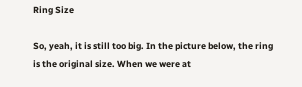Ring Size

So, yeah, it is still too big. In the picture below, the ring is the original size. When we were at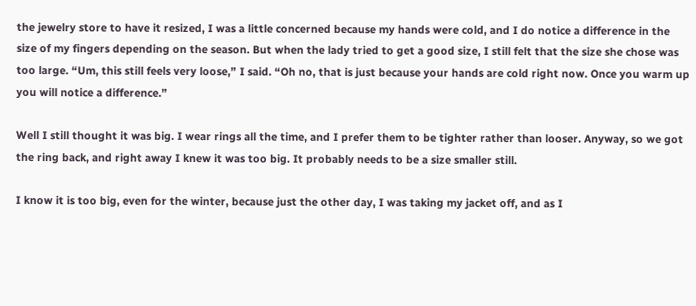the jewelry store to have it resized, I was a little concerned because my hands were cold, and I do notice a difference in the size of my fingers depending on the season. But when the lady tried to get a good size, I still felt that the size she chose was too large. “Um, this still feels very loose,” I said. “Oh no, that is just because your hands are cold right now. Once you warm up you will notice a difference.”

Well I still thought it was big. I wear rings all the time, and I prefer them to be tighter rather than looser. Anyway, so we got the ring back, and right away I knew it was too big. It probably needs to be a size smaller still.

I know it is too big, even for the winter, because just the other day, I was taking my jacket off, and as I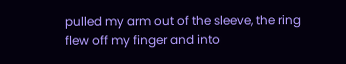pulled my arm out of the sleeve, the ring flew off my finger and into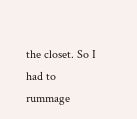the closet. So I had to rummage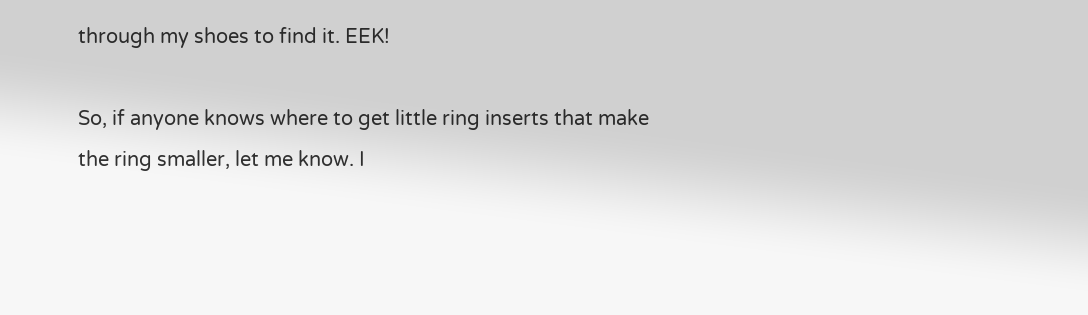through my shoes to find it. EEK!

So, if anyone knows where to get little ring inserts that make the ring smaller, let me know. I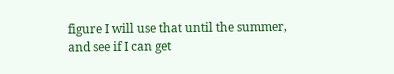figure I will use that until the summer, and see if I can get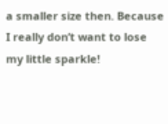a smaller size then. Because I really don’t want to lose my little sparkle!